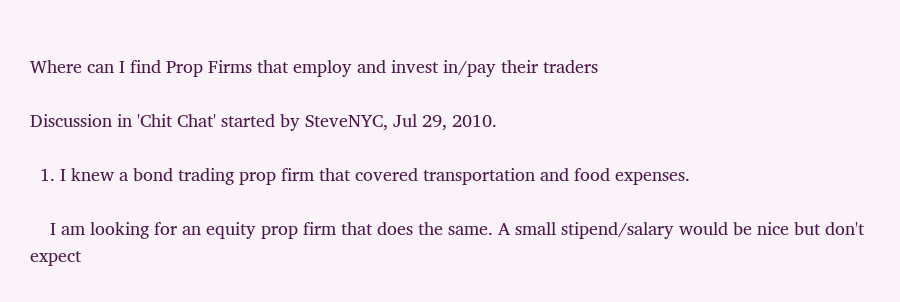Where can I find Prop Firms that employ and invest in/pay their traders

Discussion in 'Chit Chat' started by SteveNYC, Jul 29, 2010.

  1. I knew a bond trading prop firm that covered transportation and food expenses.

    I am looking for an equity prop firm that does the same. A small stipend/salary would be nice but don't expect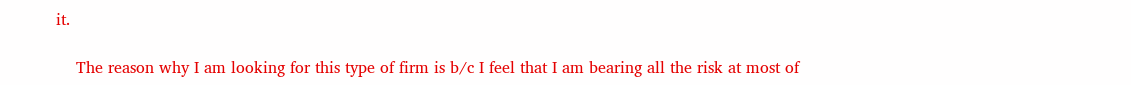it.

    The reason why I am looking for this type of firm is b/c I feel that I am bearing all the risk at most of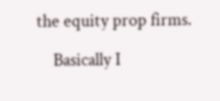the equity prop firms.

    Basically I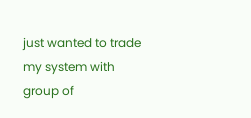just wanted to trade my system with group of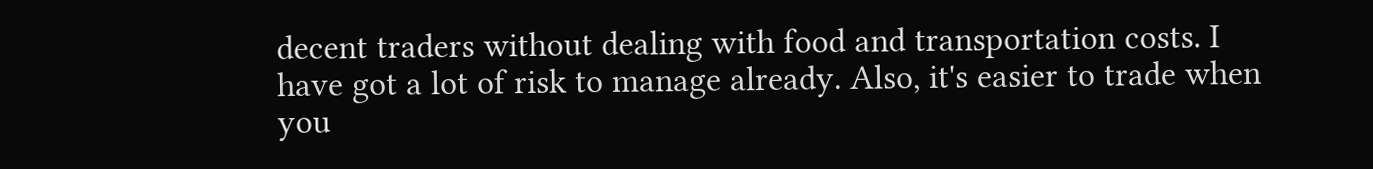decent traders without dealing with food and transportation costs. I have got a lot of risk to manage already. Also, it's easier to trade when you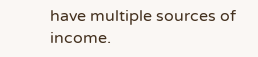have multiple sources of income.